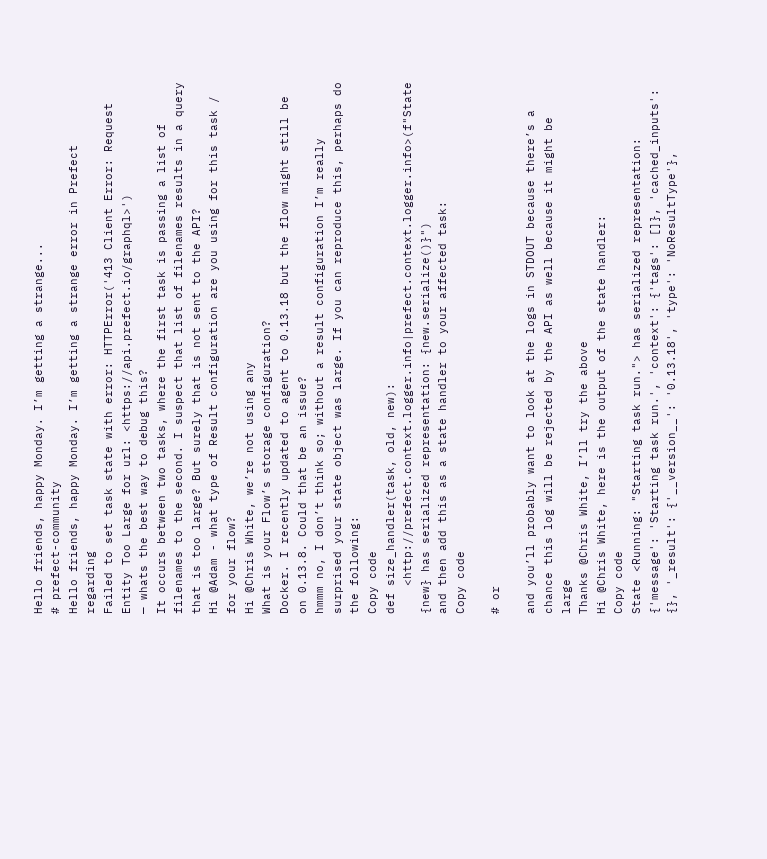Hello friends, happy Monday. I’m getting a strange...
# prefect-community
Hello friends, happy Monday. I’m getting a strange error in Prefect regarding
Failed to set task state with error: HTTPError('413 Client Error: Request Entity Too Large for url: <https://api.prefect.io/graphql>')
— whats the best way to debug this?
It occurs between two tasks, where the first task is passing a list of filenames to the second. I suspect that list of filenames results in a query that is too large? But surely that is not sent to the API?
Hi @Adam - what type of Result configuration are you using for this task / for your flow?
Hi @Chris White, we’re not using any
What is your Flow’s storage configuration?
Docker. I recently updated to agent to 0.13.18 but the flow might still be on 0.13.8. Could that be an issue?
hmmm no, I don’t think so; without a result configuration I’m really surprised your state object was large. If you can reproduce this, perhaps do the following:
Copy code
def size_handler(task, old, new):
    <http://prefect.context.logger.info|prefect.context.logger.info>(f"State {new} has serialized representation: {new.serialize()}")
and then add this as a state handler to your affected task:
Copy code

# or

and you’ll probably want to look at the logs in STDOUT because there’s a chance this log will be rejected by the API as well because it might be large
Thanks @Chris White, I’ll try the above
Hi @Chris White, here is the output of the state handler:
Copy code
State <Running: "Starting task run."> has serialized representation: {'message': 'Starting task run.', 'context': {'tags': []}, 'cached_inputs': {}, '_result': {'__version__': '0.13.18', 'type': 'NoResultType'},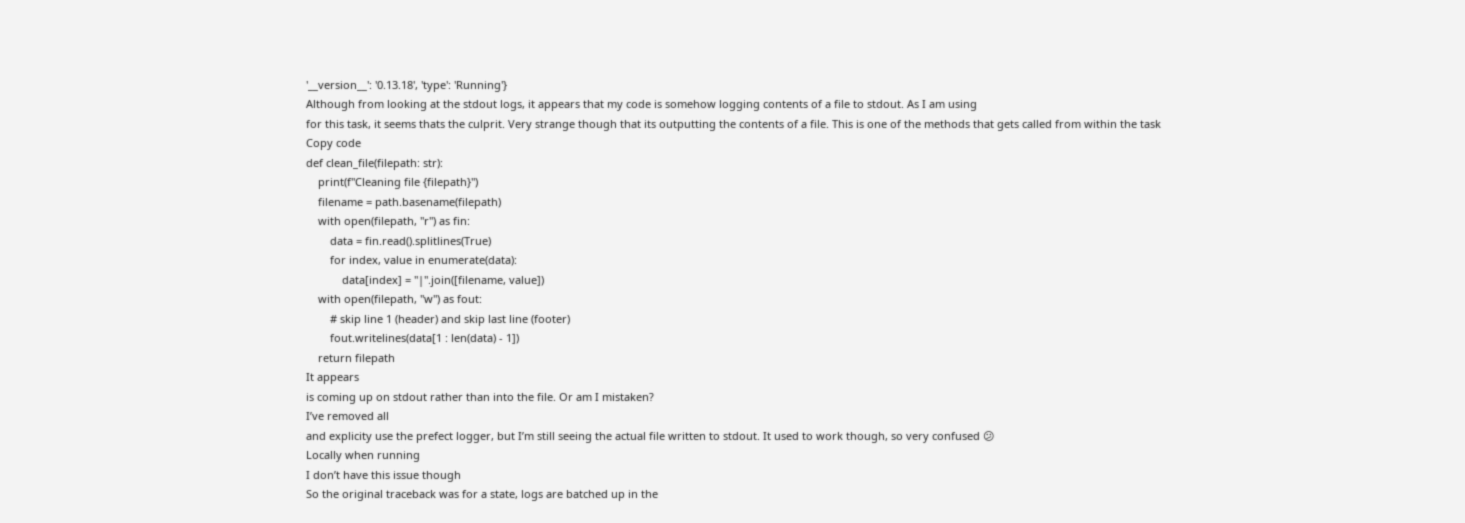'__version__': '0.13.18', 'type': 'Running'}
Although from looking at the stdout logs, it appears that my code is somehow logging contents of a file to stdout. As I am using
for this task, it seems thats the culprit. Very strange though that its outputting the contents of a file. This is one of the methods that gets called from within the task
Copy code
def clean_file(filepath: str):
    print(f"Cleaning file {filepath}")
    filename = path.basename(filepath)
    with open(filepath, "r") as fin:
        data = fin.read().splitlines(True)
        for index, value in enumerate(data):
            data[index] = "|".join([filename, value])
    with open(filepath, "w") as fout:
        # skip line 1 (header) and skip last line (footer)
        fout.writelines(data[1 : len(data) - 1])
    return filepath
It appears
is coming up on stdout rather than into the file. Or am I mistaken?
I’ve removed all
and explicity use the prefect logger, but I’m still seeing the actual file written to stdout. It used to work though, so very confused 😕
Locally when running
I don’t have this issue though
So the original traceback was for a state, logs are batched up in the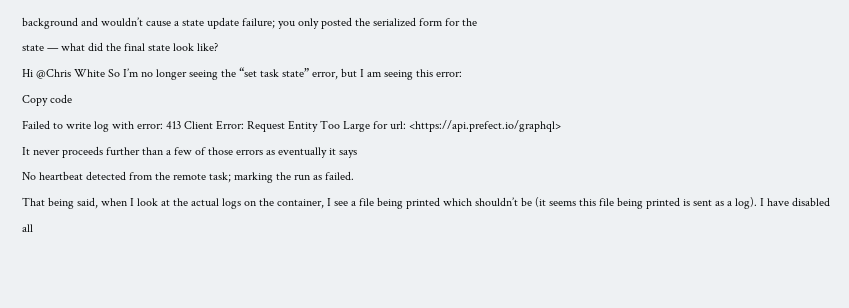background and wouldn’t cause a state update failure; you only posted the serialized form for the
state — what did the final state look like?
Hi @Chris White So I’m no longer seeing the “set task state” error, but I am seeing this error:
Copy code
Failed to write log with error: 413 Client Error: Request Entity Too Large for url: <https://api.prefect.io/graphql>
It never proceeds further than a few of those errors as eventually it says
No heartbeat detected from the remote task; marking the run as failed.
That being said, when I look at the actual logs on the container, I see a file being printed which shouldn’t be (it seems this file being printed is sent as a log). I have disabled all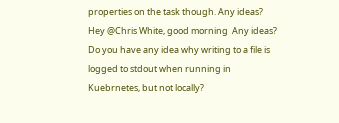properties on the task though. Any ideas?
Hey @Chris White, good morning  Any ideas? Do you have any idea why writing to a file is logged to stdout when running in Kuebrnetes, but not locally?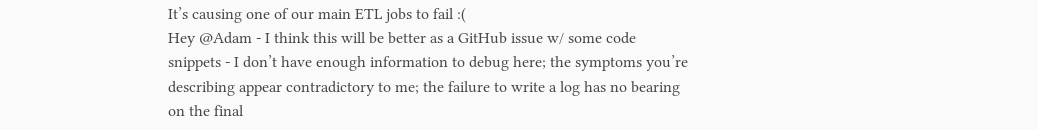It’s causing one of our main ETL jobs to fail :(
Hey @Adam - I think this will be better as a GitHub issue w/ some code snippets - I don’t have enough information to debug here; the symptoms you’re describing appear contradictory to me; the failure to write a log has no bearing on the final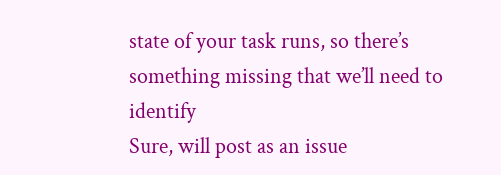state of your task runs, so there’s something missing that we’ll need to identify
Sure, will post as an issue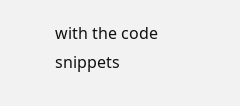with the code snippets